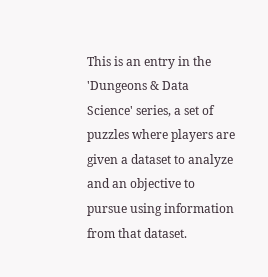This is an entry in the 'Dungeons & Data Science' series, a set of puzzles where players are given a dataset to analyze and an objective to pursue using information from that dataset.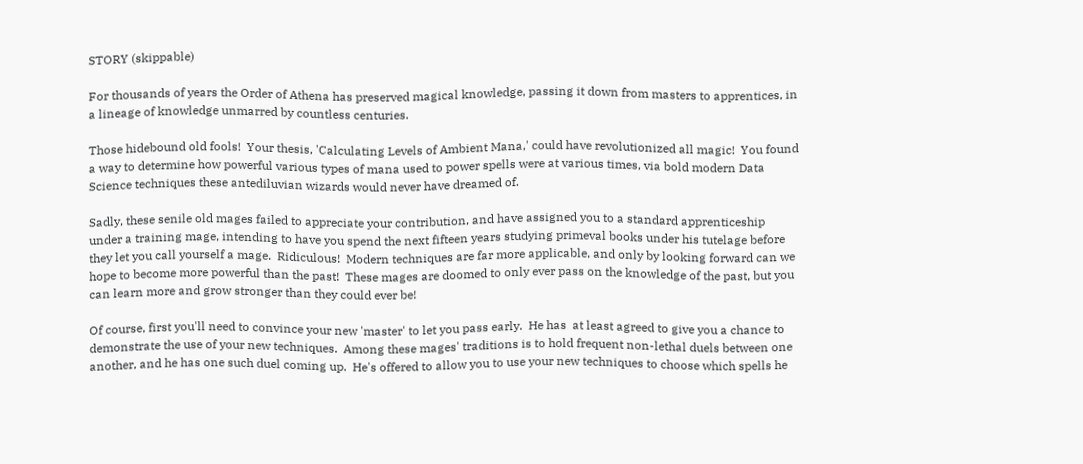STORY (skippable)

For thousands of years the Order of Athena has preserved magical knowledge, passing it down from masters to apprentices, in a lineage of knowledge unmarred by countless centuries.

Those hidebound old fools!  Your thesis, 'Calculating Levels of Ambient Mana,' could have revolutionized all magic!  You found a way to determine how powerful various types of mana used to power spells were at various times, via bold modern Data Science techniques these antediluvian wizards would never have dreamed of.

Sadly, these senile old mages failed to appreciate your contribution, and have assigned you to a standard apprenticeship under a training mage, intending to have you spend the next fifteen years studying primeval books under his tutelage before they let you call yourself a mage.  Ridiculous!  Modern techniques are far more applicable, and only by looking forward can we hope to become more powerful than the past!  These mages are doomed to only ever pass on the knowledge of the past, but you can learn more and grow stronger than they could ever be!

Of course, first you'll need to convince your new 'master' to let you pass early.  He has  at least agreed to give you a chance to demonstrate the use of your new techniques.  Among these mages' traditions is to hold frequent non-lethal duels between one another, and he has one such duel coming up.  He's offered to allow you to use your new techniques to choose which spells he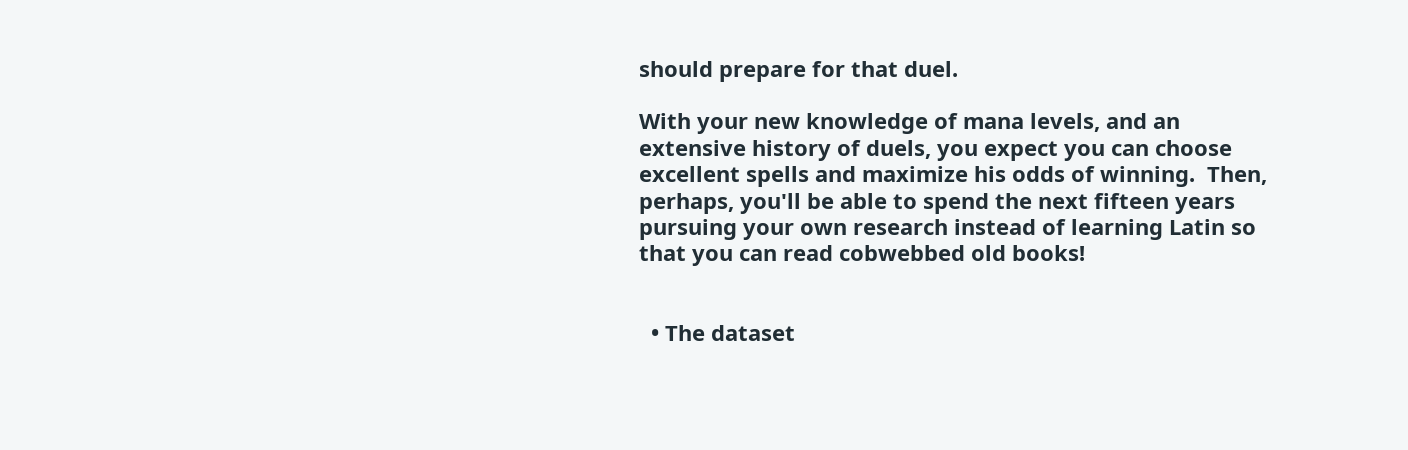should prepare for that duel.

With your new knowledge of mana levels, and an extensive history of duels, you expect you can choose excellent spells and maximize his odds of winning.  Then, perhaps, you'll be able to spend the next fifteen years pursuing your own research instead of learning Latin so that you can read cobwebbed old books!


  • The dataset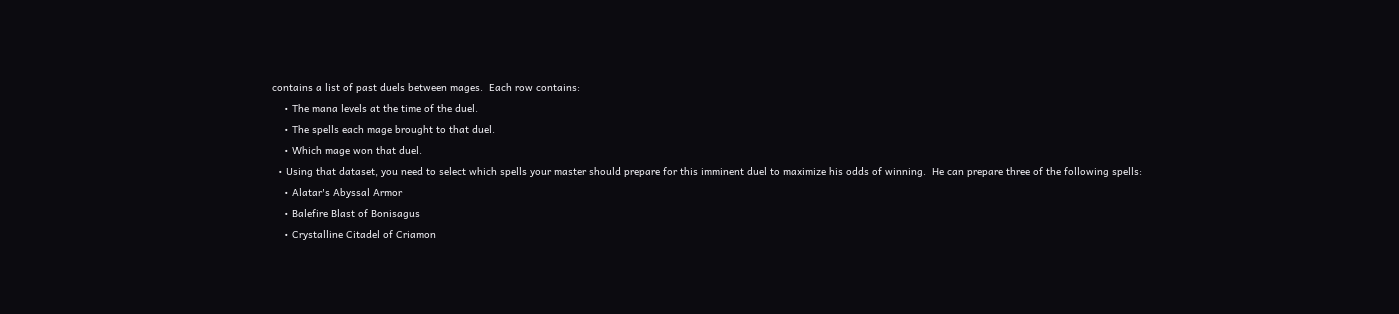contains a list of past duels between mages.  Each row contains:
    • The mana levels at the time of the duel.
    • The spells each mage brought to that duel.
    • Which mage won that duel.
  • Using that dataset, you need to select which spells your master should prepare for this imminent duel to maximize his odds of winning.  He can prepare three of the following spells:
    • Alatar's Abyssal Armor
    • Balefire Blast of Bonisagus
    • Crystalline Citadel of Criamon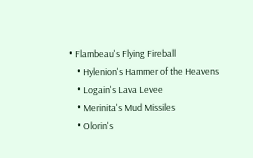• Flambeau's Flying Fireball
    • Hylenion's Hammer of the Heavens
    • Logain's Lava Levee
    • Merinita's Mud Missiles
    • Olorin's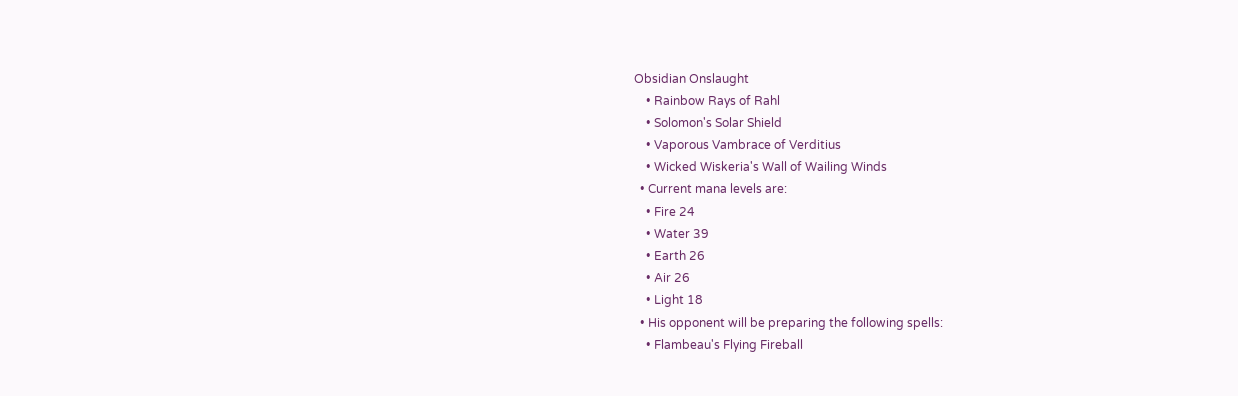Obsidian Onslaught
    • Rainbow Rays of Rahl
    • Solomon's Solar Shield
    • Vaporous Vambrace of Verditius
    • Wicked Wiskeria's Wall of Wailing Winds
  • Current mana levels are:
    • Fire 24
    • Water 39
    • Earth 26
    • Air 26
    • Light 18
  • His opponent will be preparing the following spells:
    • Flambeau's Flying Fireball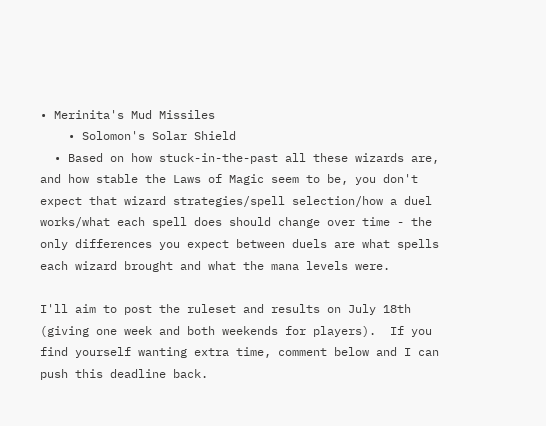• Merinita's Mud Missiles
    • Solomon's Solar Shield
  • Based on how stuck-in-the-past all these wizards are,  and how stable the Laws of Magic seem to be, you don't expect that wizard strategies/spell selection/how a duel works/what each spell does should change over time - the only differences you expect between duels are what spells each wizard brought and what the mana levels were.

I'll aim to post the ruleset and results on July 18th (giving one week and both weekends for players).  If you find yourself wanting extra time, comment below and I can push this deadline back.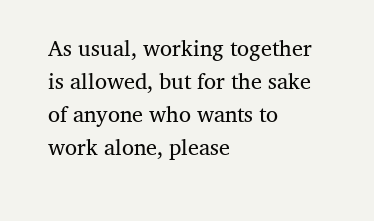As usual, working together is allowed, but for the sake of anyone who wants to work alone, please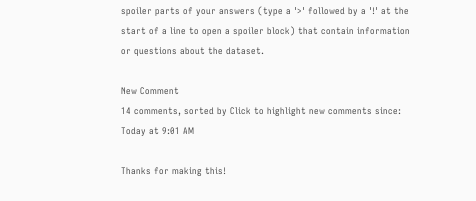spoiler parts of your answers (type a '>' followed by a '!' at the start of a line to open a spoiler block) that contain information or questions about the dataset.

New Comment
14 comments, sorted by Click to highlight new comments since: Today at 9:01 AM

Thanks for making this!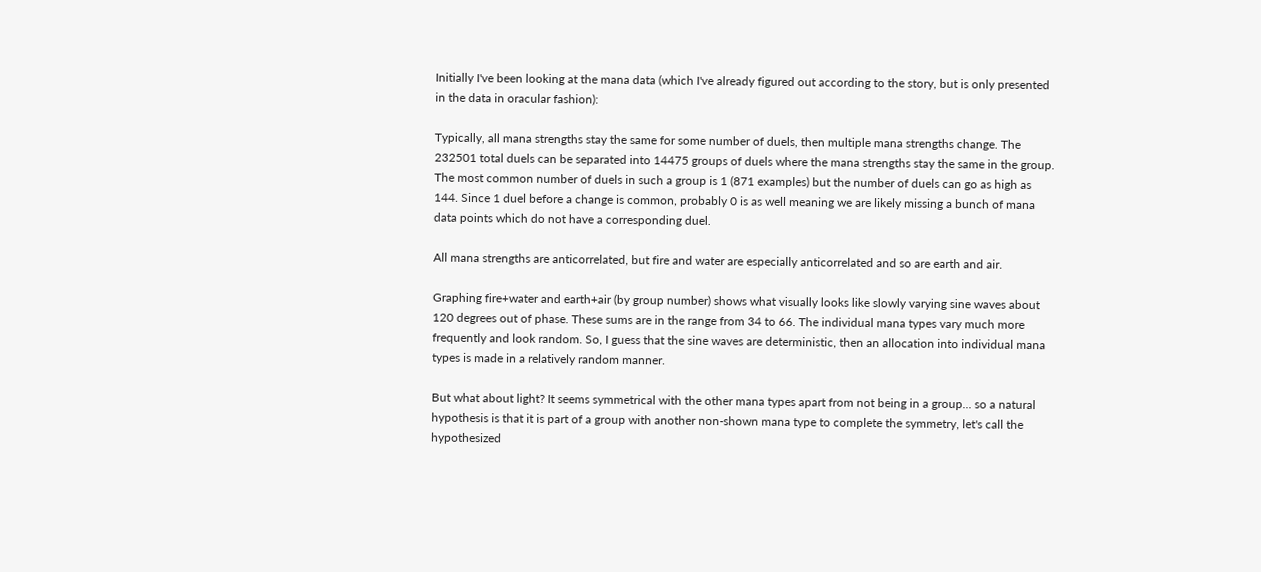Initially I've been looking at the mana data (which I've already figured out according to the story, but is only presented in the data in oracular fashion):

Typically, all mana strengths stay the same for some number of duels, then multiple mana strengths change. The 232501 total duels can be separated into 14475 groups of duels where the mana strengths stay the same in the group. The most common number of duels in such a group is 1 (871 examples) but the number of duels can go as high as 144. Since 1 duel before a change is common, probably 0 is as well meaning we are likely missing a bunch of mana data points which do not have a corresponding duel.

All mana strengths are anticorrelated, but fire and water are especially anticorrelated and so are earth and air.

Graphing fire+water and earth+air (by group number) shows what visually looks like slowly varying sine waves about 120 degrees out of phase. These sums are in the range from 34 to 66. The individual mana types vary much more frequently and look random. So, I guess that the sine waves are deterministic, then an allocation into individual mana types is made in a relatively random manner.

But what about light? It seems symmetrical with the other mana types apart from not being in a group... so a natural hypothesis is that it is part of a group with another non-shown mana type to complete the symmetry, let's call the hypothesized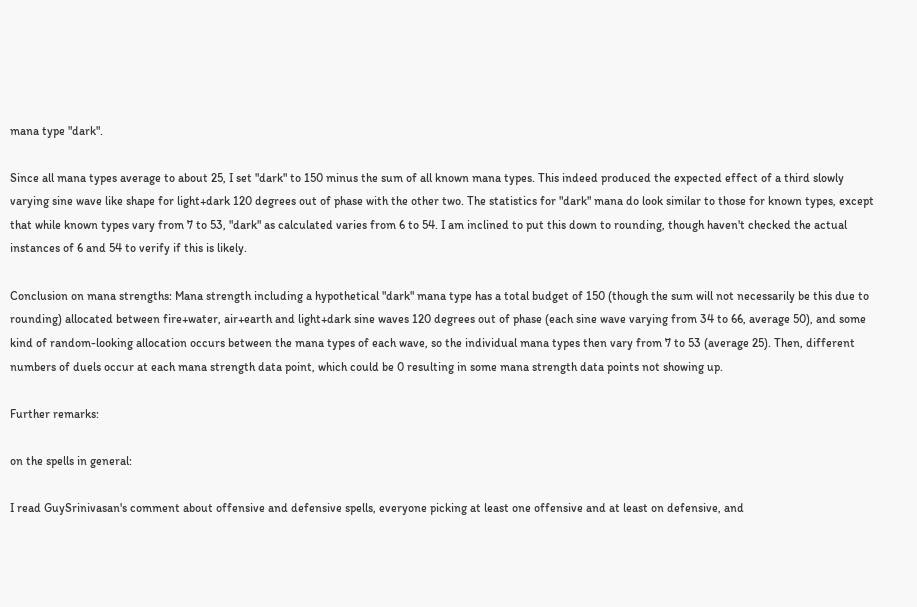mana type "dark".

Since all mana types average to about 25, I set "dark" to 150 minus the sum of all known mana types. This indeed produced the expected effect of a third slowly varying sine wave like shape for light+dark 120 degrees out of phase with the other two. The statistics for "dark" mana do look similar to those for known types, except that while known types vary from 7 to 53, "dark" as calculated varies from 6 to 54. I am inclined to put this down to rounding, though haven't checked the actual instances of 6 and 54 to verify if this is likely.

Conclusion on mana strengths: Mana strength including a hypothetical "dark" mana type has a total budget of 150 (though the sum will not necessarily be this due to rounding) allocated between fire+water, air+earth and light+dark sine waves 120 degrees out of phase (each sine wave varying from 34 to 66, average 50), and some kind of random-looking allocation occurs between the mana types of each wave, so the individual mana types then vary from 7 to 53 (average 25). Then, different numbers of duels occur at each mana strength data point, which could be 0 resulting in some mana strength data points not showing up.

Further remarks:

on the spells in general:

I read GuySrinivasan's comment about offensive and defensive spells, everyone picking at least one offensive and at least on defensive, and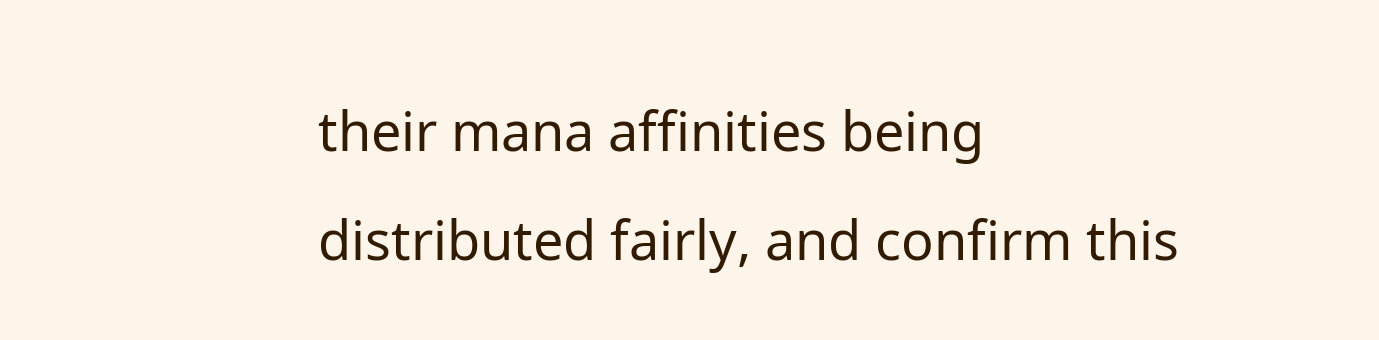their mana affinities being distributed fairly, and confirm this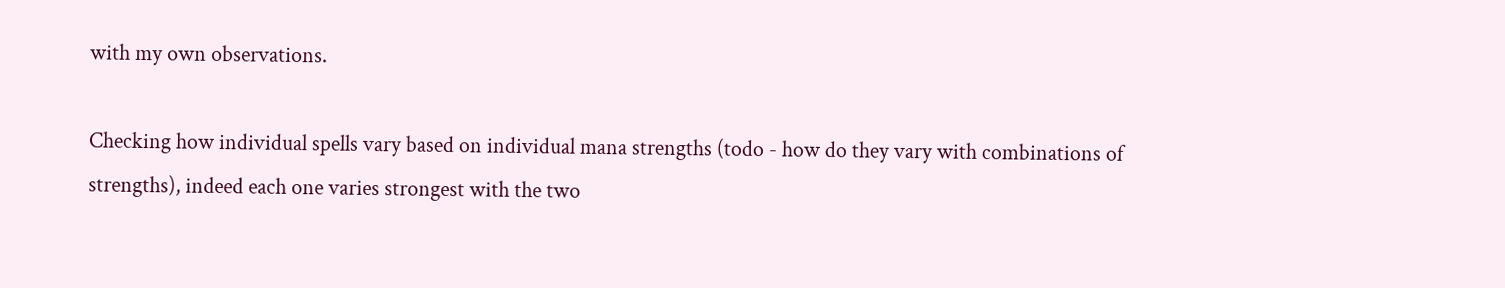with my own observations.

Checking how individual spells vary based on individual mana strengths (todo - how do they vary with combinations of strengths), indeed each one varies strongest with the two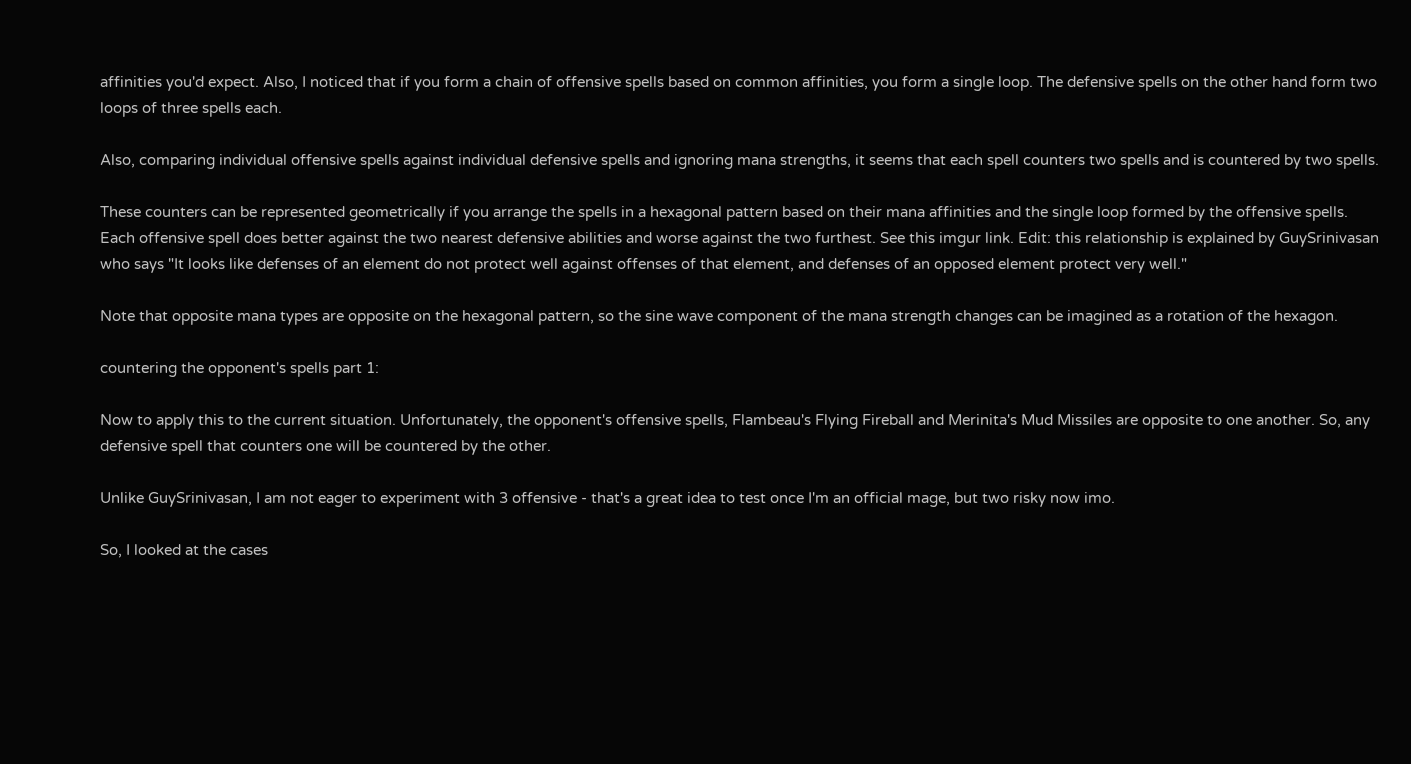affinities you'd expect. Also, I noticed that if you form a chain of offensive spells based on common affinities, you form a single loop. The defensive spells on the other hand form two loops of three spells each.

Also, comparing individual offensive spells against individual defensive spells and ignoring mana strengths, it seems that each spell counters two spells and is countered by two spells.

These counters can be represented geometrically if you arrange the spells in a hexagonal pattern based on their mana affinities and the single loop formed by the offensive spells. Each offensive spell does better against the two nearest defensive abilities and worse against the two furthest. See this imgur link. Edit: this relationship is explained by GuySrinivasan who says "It looks like defenses of an element do not protect well against offenses of that element, and defenses of an opposed element protect very well."

Note that opposite mana types are opposite on the hexagonal pattern, so the sine wave component of the mana strength changes can be imagined as a rotation of the hexagon.

countering the opponent's spells part 1:

Now to apply this to the current situation. Unfortunately, the opponent's offensive spells, Flambeau's Flying Fireball and Merinita's Mud Missiles are opposite to one another. So, any defensive spell that counters one will be countered by the other.

Unlike GuySrinivasan, I am not eager to experiment with 3 offensive - that's a great idea to test once I'm an official mage, but two risky now imo.

So, I looked at the cases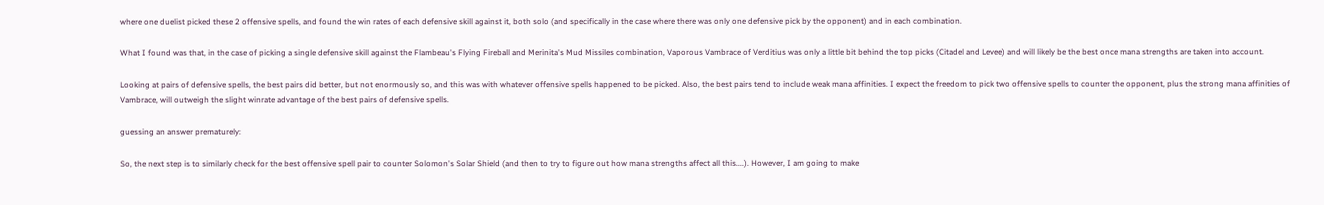where one duelist picked these 2 offensive spells, and found the win rates of each defensive skill against it, both solo (and specifically in the case where there was only one defensive pick by the opponent) and in each combination.

What I found was that, in the case of picking a single defensive skill against the Flambeau's Flying Fireball and Merinita's Mud Missiles combination, Vaporous Vambrace of Verditius was only a little bit behind the top picks (Citadel and Levee) and will likely be the best once mana strengths are taken into account.

Looking at pairs of defensive spells, the best pairs did better, but not enormously so, and this was with whatever offensive spells happened to be picked. Also, the best pairs tend to include weak mana affinities. I expect the freedom to pick two offensive spells to counter the opponent, plus the strong mana affinities of Vambrace, will outweigh the slight winrate advantage of the best pairs of defensive spells.

guessing an answer prematurely:

So, the next step is to similarly check for the best offensive spell pair to counter Solomon's Solar Shield (and then to try to figure out how mana strengths affect all this....). However, I am going to make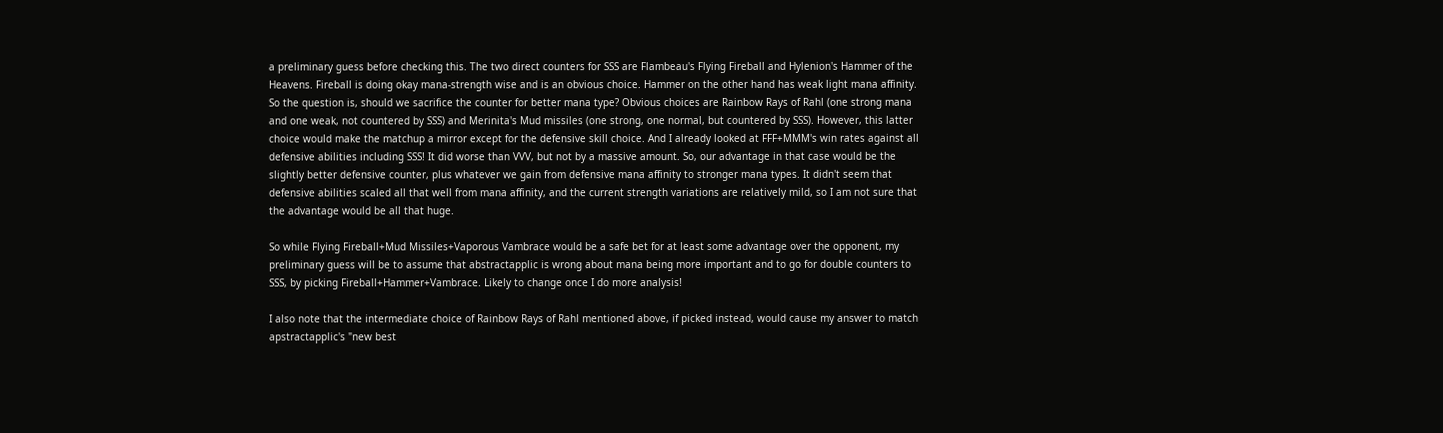a preliminary guess before checking this. The two direct counters for SSS are Flambeau's Flying Fireball and Hylenion's Hammer of the Heavens. Fireball is doing okay mana-strength wise and is an obvious choice. Hammer on the other hand has weak light mana affinity. So the question is, should we sacrifice the counter for better mana type? Obvious choices are Rainbow Rays of Rahl (one strong mana and one weak, not countered by SSS) and Merinita's Mud missiles (one strong, one normal, but countered by SSS). However, this latter choice would make the matchup a mirror except for the defensive skill choice. And I already looked at FFF+MMM's win rates against all defensive abilities including SSS! It did worse than VVV, but not by a massive amount. So, our advantage in that case would be the slightly better defensive counter, plus whatever we gain from defensive mana affinity to stronger mana types. It didn't seem that defensive abilities scaled all that well from mana affinity, and the current strength variations are relatively mild, so I am not sure that the advantage would be all that huge.

So while Flying Fireball+Mud Missiles+Vaporous Vambrace would be a safe bet for at least some advantage over the opponent, my preliminary guess will be to assume that abstractapplic is wrong about mana being more important and to go for double counters to SSS, by picking Fireball+Hammer+Vambrace. Likely to change once I do more analysis!

I also note that the intermediate choice of Rainbow Rays of Rahl mentioned above, if picked instead, would cause my answer to match apstractapplic's "new best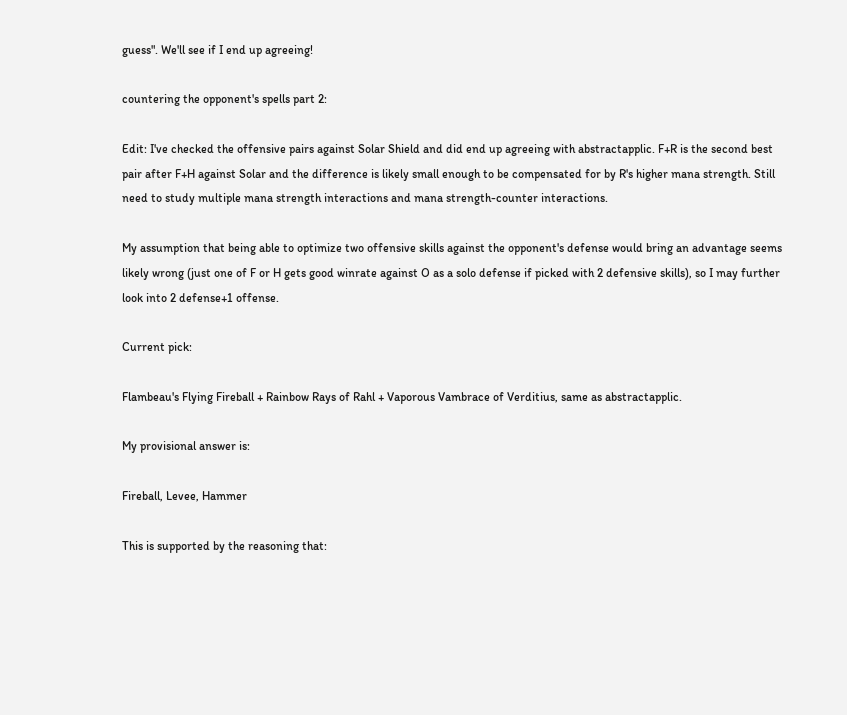guess". We'll see if I end up agreeing!

countering the opponent's spells part 2:

Edit: I've checked the offensive pairs against Solar Shield and did end up agreeing with abstractapplic. F+R is the second best pair after F+H against Solar and the difference is likely small enough to be compensated for by R's higher mana strength. Still need to study multiple mana strength interactions and mana strength-counter interactions.

My assumption that being able to optimize two offensive skills against the opponent's defense would bring an advantage seems likely wrong (just one of F or H gets good winrate against O as a solo defense if picked with 2 defensive skills), so I may further look into 2 defense+1 offense.

Current pick:

Flambeau's Flying Fireball + Rainbow Rays of Rahl + Vaporous Vambrace of Verditius, same as abstractapplic.

My provisional answer is:

Fireball, Levee, Hammer

This is supported by the reasoning that: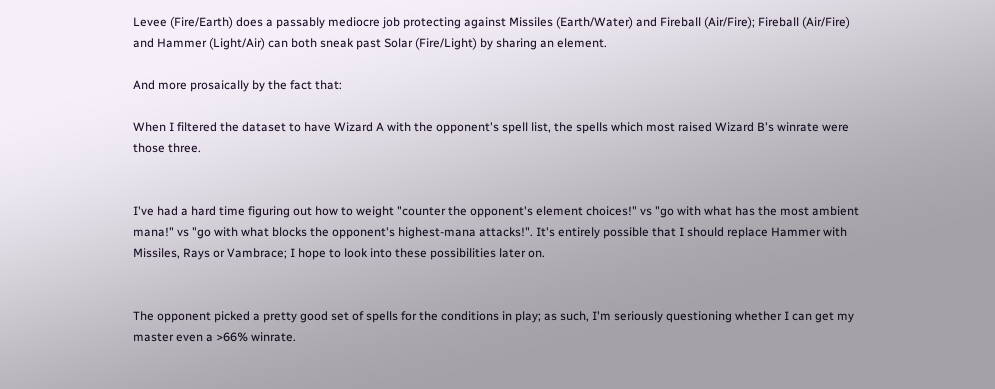Levee (Fire/Earth) does a passably mediocre job protecting against Missiles (Earth/Water) and Fireball (Air/Fire); Fireball (Air/Fire) and Hammer (Light/Air) can both sneak past Solar (Fire/Light) by sharing an element.

And more prosaically by the fact that:

When I filtered the dataset to have Wizard A with the opponent's spell list, the spells which most raised Wizard B's winrate were those three.


I've had a hard time figuring out how to weight "counter the opponent's element choices!" vs "go with what has the most ambient mana!" vs "go with what blocks the opponent's highest-mana attacks!". It's entirely possible that I should replace Hammer with Missiles, Rays or Vambrace; I hope to look into these possibilities later on.


The opponent picked a pretty good set of spells for the conditions in play; as such, I'm seriously questioning whether I can get my master even a >66% winrate.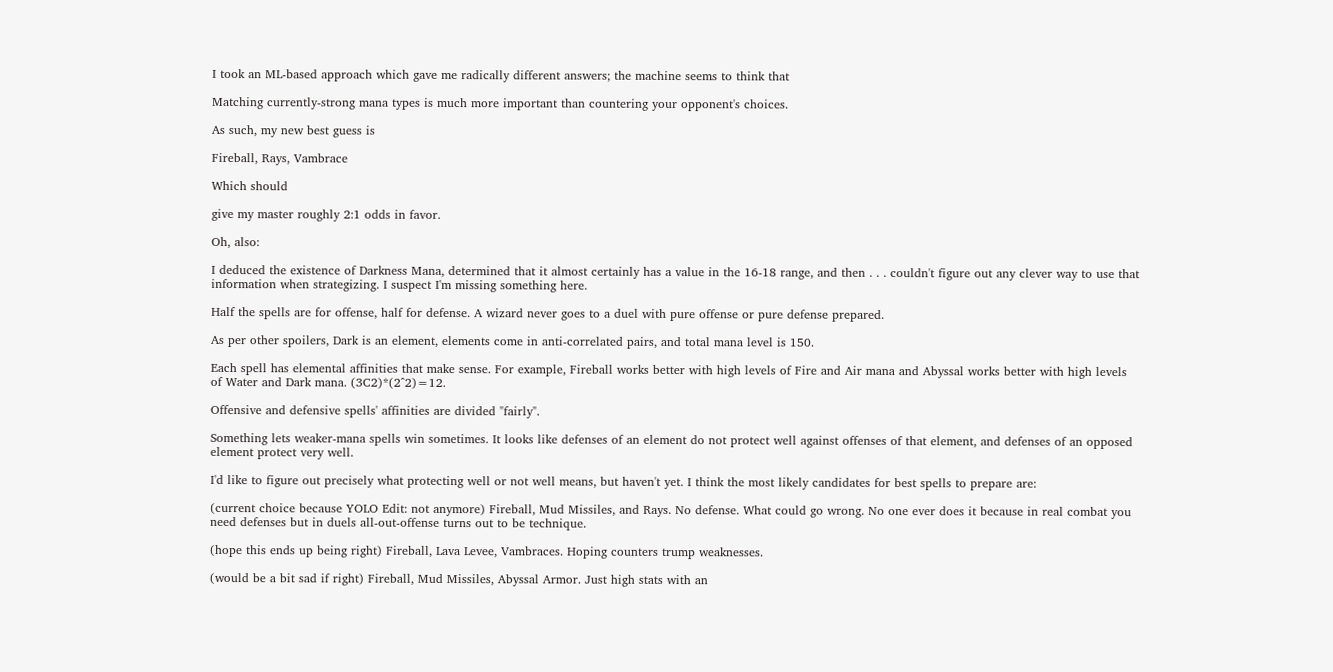I took an ML-based approach which gave me radically different answers; the machine seems to think that

Matching currently-strong mana types is much more important than countering your opponent's choices.

As such, my new best guess is

Fireball, Rays, Vambrace

Which should

give my master roughly 2:1 odds in favor.

Oh, also:

I deduced the existence of Darkness Mana, determined that it almost certainly has a value in the 16-18 range, and then . . . couldn't figure out any clever way to use that information when strategizing. I suspect I'm missing something here.

Half the spells are for offense, half for defense. A wizard never goes to a duel with pure offense or pure defense prepared.

As per other spoilers, Dark is an element, elements come in anti-correlated pairs, and total mana level is 150.

Each spell has elemental affinities that make sense. For example, Fireball works better with high levels of Fire and Air mana and Abyssal works better with high levels of Water and Dark mana. (3C2)*(2^2)=12.

Offensive and defensive spells' affinities are divided "fairly".

Something lets weaker-mana spells win sometimes. It looks like defenses of an element do not protect well against offenses of that element, and defenses of an opposed element protect very well.

I'd like to figure out precisely what protecting well or not well means, but haven't yet. I think the most likely candidates for best spells to prepare are:

(current choice because YOLO Edit: not anymore) Fireball, Mud Missiles, and Rays. No defense. What could go wrong. No one ever does it because in real combat you need defenses but in duels all-out-offense turns out to be technique.

(hope this ends up being right) Fireball, Lava Levee, Vambraces. Hoping counters trump weaknesses.

(would be a bit sad if right) Fireball, Mud Missiles, Abyssal Armor. Just high stats with an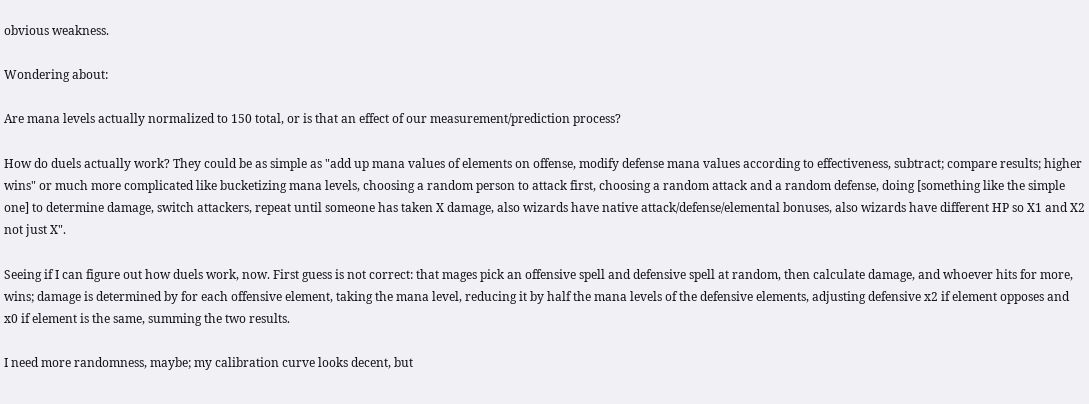obvious weakness.

Wondering about:

Are mana levels actually normalized to 150 total, or is that an effect of our measurement/prediction process?

How do duels actually work? They could be as simple as "add up mana values of elements on offense, modify defense mana values according to effectiveness, subtract; compare results; higher wins" or much more complicated like bucketizing mana levels, choosing a random person to attack first, choosing a random attack and a random defense, doing [something like the simple one] to determine damage, switch attackers, repeat until someone has taken X damage, also wizards have native attack/defense/elemental bonuses, also wizards have different HP so X1 and X2 not just X".

Seeing if I can figure out how duels work, now. First guess is not correct: that mages pick an offensive spell and defensive spell at random, then calculate damage, and whoever hits for more, wins; damage is determined by for each offensive element, taking the mana level, reducing it by half the mana levels of the defensive elements, adjusting defensive x2 if element opposes and x0 if element is the same, summing the two results.

I need more randomness, maybe; my calibration curve looks decent, but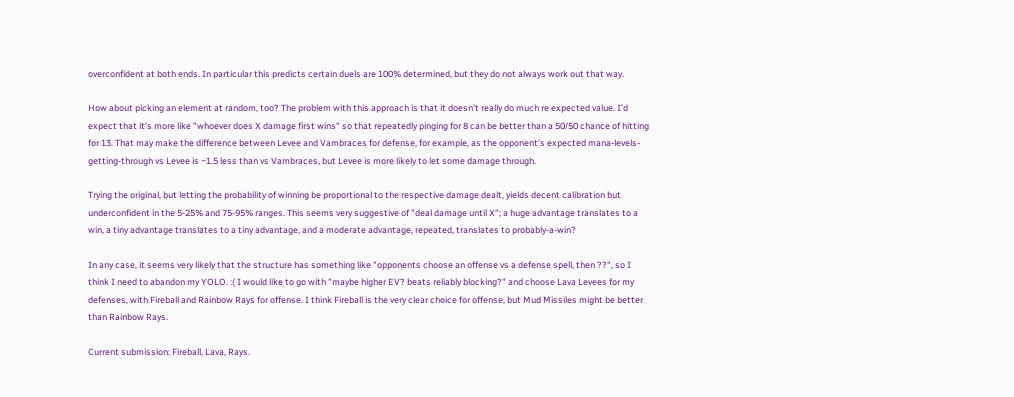overconfident at both ends. In particular this predicts certain duels are 100% determined, but they do not always work out that way.

How about picking an element at random, too? The problem with this approach is that it doesn't really do much re expected value. I'd expect that it's more like "whoever does X damage first wins" so that repeatedly pinging for 8 can be better than a 50/50 chance of hitting for 13. That may make the difference between Levee and Vambraces for defense, for example, as the opponent's expected mana-levels-getting-through vs Levee is ~1.5 less than vs Vambraces, but Levee is more likely to let some damage through.

Trying the original, but letting the probability of winning be proportional to the respective damage dealt, yields decent calibration but underconfident in the 5-25% and 75-95% ranges. This seems very suggestive of "deal damage until X"; a huge advantage translates to a win, a tiny advantage translates to a tiny advantage, and a moderate advantage, repeated, translates to probably-a-win?

In any case, it seems very likely that the structure has something like "opponents choose an offense vs a defense spell, then ??", so I think I need to abandon my YOLO. :( I would like to go with "maybe higher EV? beats reliably blocking?" and choose Lava Levees for my defenses, with Fireball and Rainbow Rays for offense. I think Fireball is the very clear choice for offense, but Mud Missiles might be better than Rainbow Rays.

Current submission: Fireball, Lava, Rays.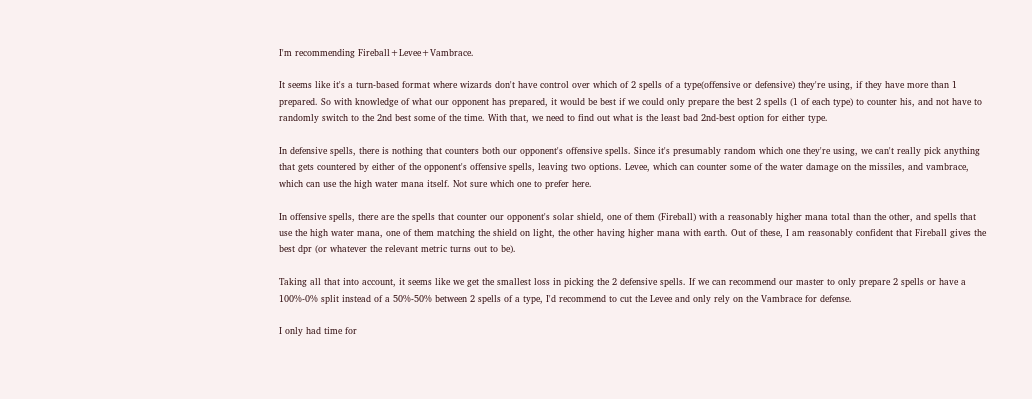I'm recommending Fireball+Levee+Vambrace.

It seems like it's a turn-based format where wizards don't have control over which of 2 spells of a type(offensive or defensive) they're using, if they have more than 1 prepared. So with knowledge of what our opponent has prepared, it would be best if we could only prepare the best 2 spells (1 of each type) to counter his, and not have to randomly switch to the 2nd best some of the time. With that, we need to find out what is the least bad 2nd-best option for either type.

In defensive spells, there is nothing that counters both our opponent's offensive spells. Since it's presumably random which one they're using, we can't really pick anything that gets countered by either of the opponent's offensive spells, leaving two options. Levee, which can counter some of the water damage on the missiles, and vambrace, which can use the high water mana itself. Not sure which one to prefer here.

In offensive spells, there are the spells that counter our opponent's solar shield, one of them (Fireball) with a reasonably higher mana total than the other, and spells that use the high water mana, one of them matching the shield on light, the other having higher mana with earth. Out of these, I am reasonably confident that Fireball gives the best dpr (or whatever the relevant metric turns out to be).

Taking all that into account, it seems like we get the smallest loss in picking the 2 defensive spells. If we can recommend our master to only prepare 2 spells or have a 100%-0% split instead of a 50%-50% between 2 spells of a type, I'd recommend to cut the Levee and only rely on the Vambrace for defense.

I only had time for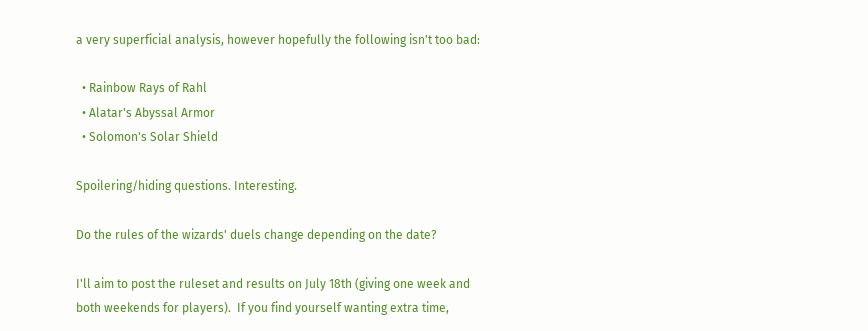a very superficial analysis, however hopefully the following isn't too bad:

  • Rainbow Rays of Rahl
  • Alatar's Abyssal Armor
  • Solomon's Solar Shield

Spoilering/hiding questions. Interesting.

Do the rules of the wizards' duels change depending on the date?

I'll aim to post the ruleset and results on July 18th (giving one week and both weekends for players).  If you find yourself wanting extra time,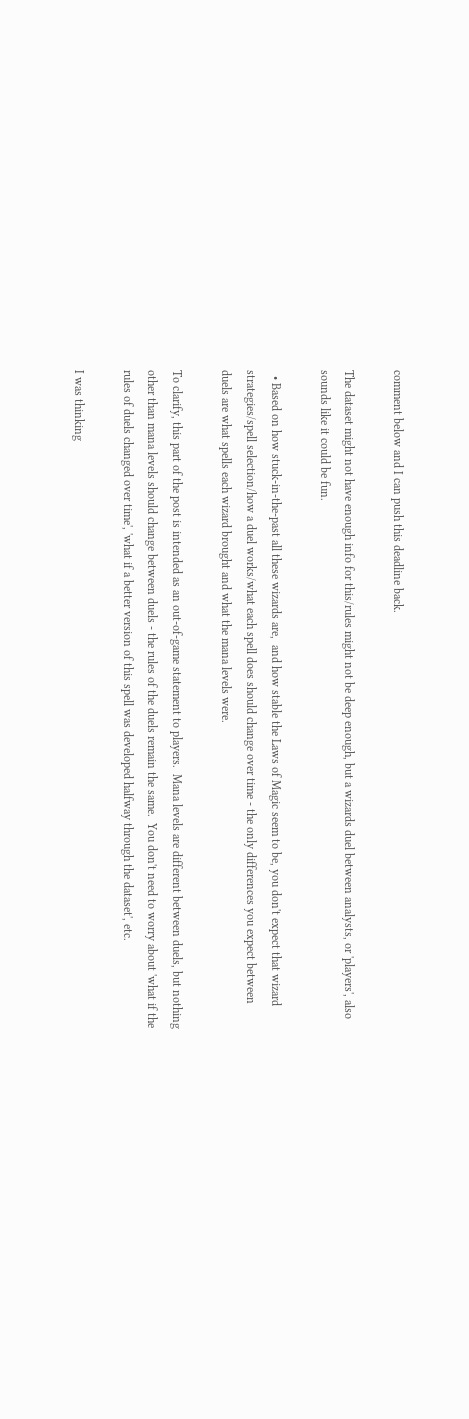comment below and I can push this deadline back.

The dataset might not have enough info for this/rules might not be deep enough, but a wizards duel between analysts, or 'players', also sounds like it could be fun.

  • Based on how stuck-in-the-past all these wizards are,  and how stable the Laws of Magic seem to be, you don't expect that wizard strategies/spell selection/how a duel works/what each spell does should change over time - the only differences you expect between duels are what spells each wizard brought and what the mana levels were.

To clarify, this part of the post is intended as an out-of-game statement to players.  Mana levels are different between duels, but nothing other than mana levels should change between duels - the rules of the duels remain the same.  You don't need to worry about 'what if the rules of duels changed over time', 'what if a better version of this spell was developed halfway through the dataset', etc.

I was thinking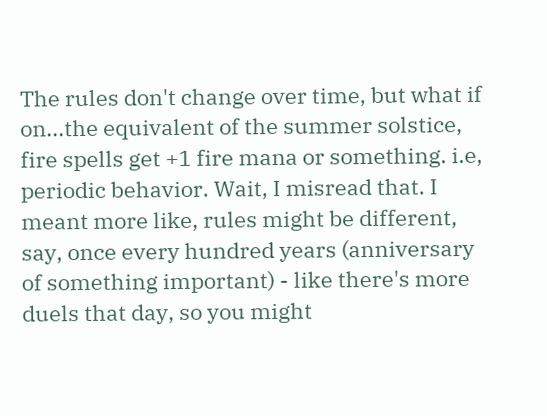The rules don't change over time, but what if on...the equivalent of the summer solstice, fire spells get +1 fire mana or something. i.e, periodic behavior. Wait, I misread that. I meant more like, rules might be different, say, once every hundred years (anniversary of something important) - like there's more duels that day, so you might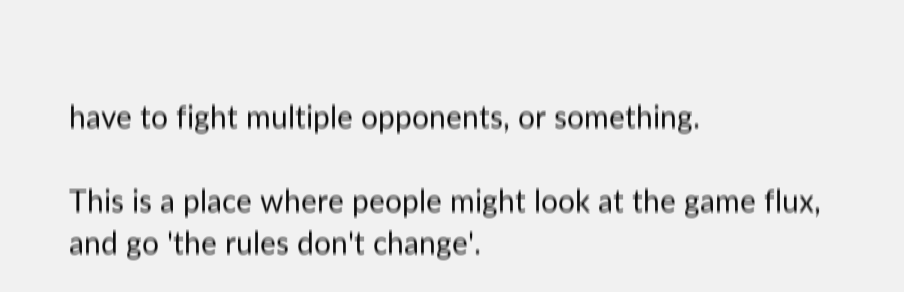have to fight multiple opponents, or something.

This is a place where people might look at the game flux, and go 'the rules don't change'.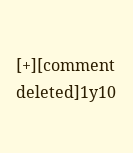[+][comment deleted]1y10